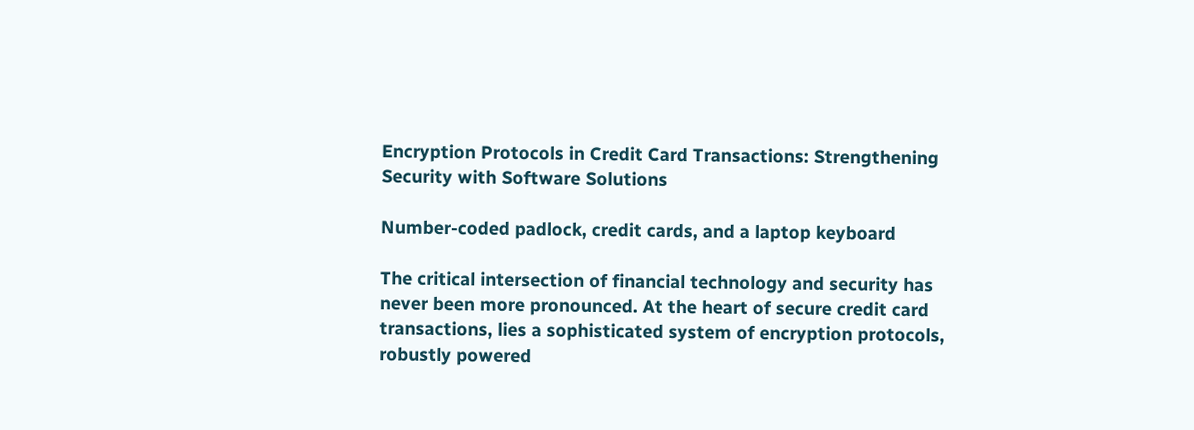Encryption Protocols in Credit Card Transactions: Strengthening Security with Software Solutions

Number-coded padlock, credit cards, and a laptop keyboard

The critical intersection of financial technology and security has never been more pronounced. At the heart of secure credit card transactions, lies a sophisticated system of encryption protocols, robustly powered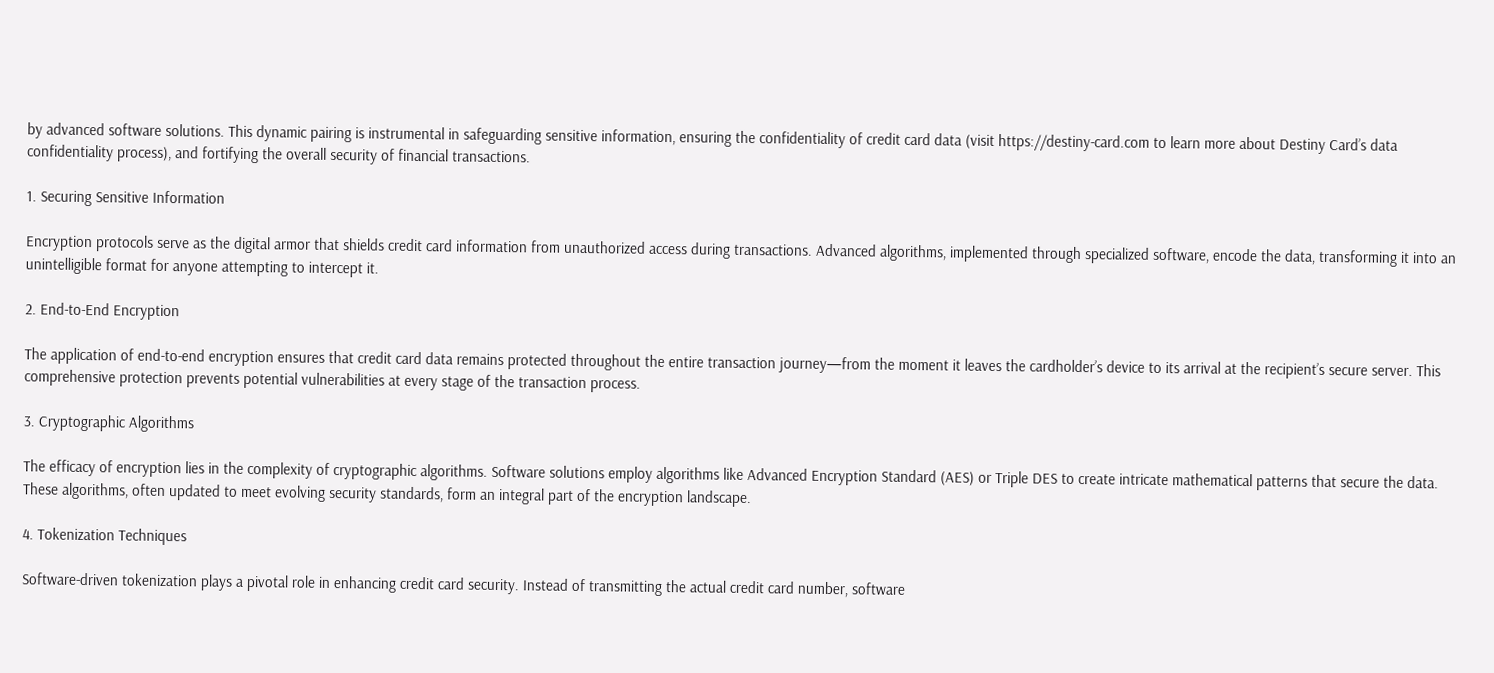by advanced software solutions. This dynamic pairing is instrumental in safeguarding sensitive information, ensuring the confidentiality of credit card data (visit https://destiny-card.com to learn more about Destiny Card’s data confidentiality process), and fortifying the overall security of financial transactions.

1. Securing Sensitive Information

Encryption protocols serve as the digital armor that shields credit card information from unauthorized access during transactions. Advanced algorithms, implemented through specialized software, encode the data, transforming it into an unintelligible format for anyone attempting to intercept it.

2. End-to-End Encryption

The application of end-to-end encryption ensures that credit card data remains protected throughout the entire transaction journey—from the moment it leaves the cardholder’s device to its arrival at the recipient’s secure server. This comprehensive protection prevents potential vulnerabilities at every stage of the transaction process.

3. Cryptographic Algorithms

The efficacy of encryption lies in the complexity of cryptographic algorithms. Software solutions employ algorithms like Advanced Encryption Standard (AES) or Triple DES to create intricate mathematical patterns that secure the data. These algorithms, often updated to meet evolving security standards, form an integral part of the encryption landscape.

4. Tokenization Techniques

Software-driven tokenization plays a pivotal role in enhancing credit card security. Instead of transmitting the actual credit card number, software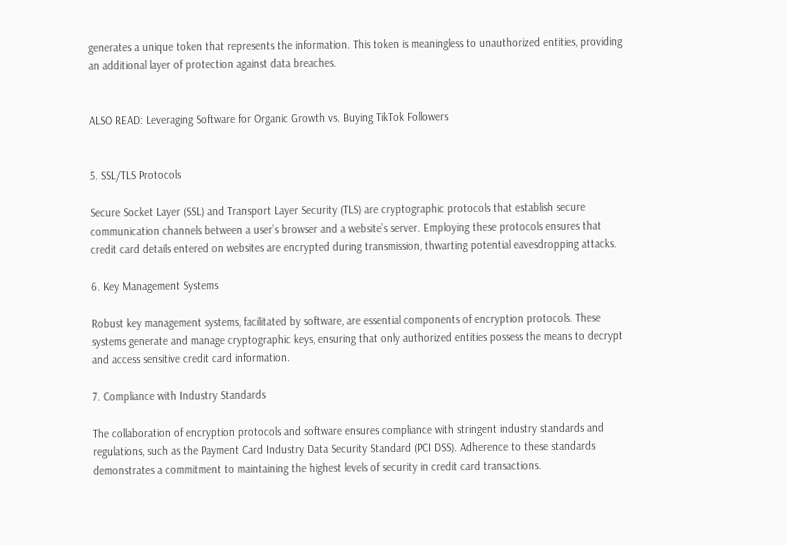generates a unique token that represents the information. This token is meaningless to unauthorized entities, providing an additional layer of protection against data breaches.


ALSO READ: Leveraging Software for Organic Growth vs. Buying TikTok Followers


5. SSL/TLS Protocols

Secure Socket Layer (SSL) and Transport Layer Security (TLS) are cryptographic protocols that establish secure communication channels between a user’s browser and a website’s server. Employing these protocols ensures that credit card details entered on websites are encrypted during transmission, thwarting potential eavesdropping attacks.

6. Key Management Systems

Robust key management systems, facilitated by software, are essential components of encryption protocols. These systems generate and manage cryptographic keys, ensuring that only authorized entities possess the means to decrypt and access sensitive credit card information.

7. Compliance with Industry Standards

The collaboration of encryption protocols and software ensures compliance with stringent industry standards and regulations, such as the Payment Card Industry Data Security Standard (PCI DSS). Adherence to these standards demonstrates a commitment to maintaining the highest levels of security in credit card transactions.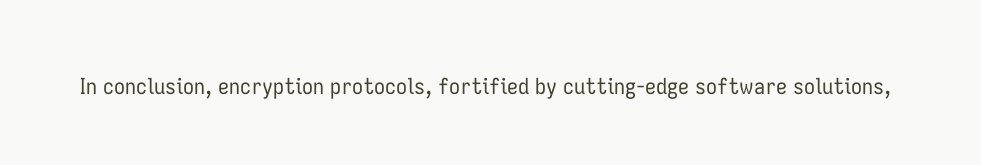In conclusion, encryption protocols, fortified by cutting-edge software solutions,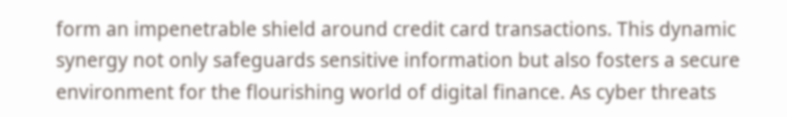form an impenetrable shield around credit card transactions. This dynamic synergy not only safeguards sensitive information but also fosters a secure environment for the flourishing world of digital finance. As cyber threats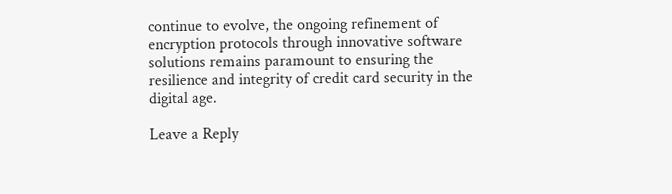continue to evolve, the ongoing refinement of encryption protocols through innovative software solutions remains paramount to ensuring the resilience and integrity of credit card security in the digital age.

Leave a Reply